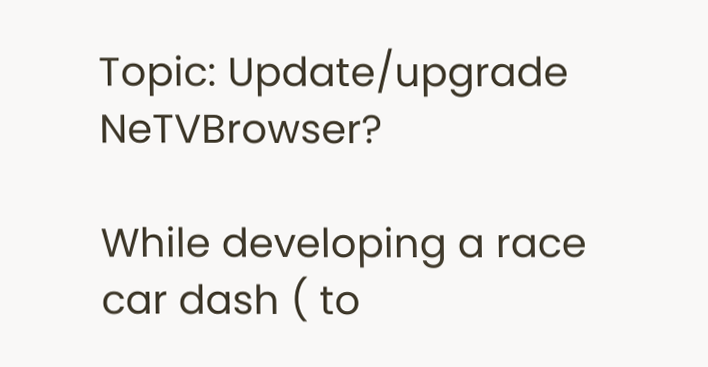Topic: Update/upgrade NeTVBrowser?

While developing a race car dash ( to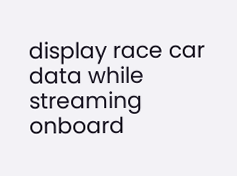display race car data while streaming onboard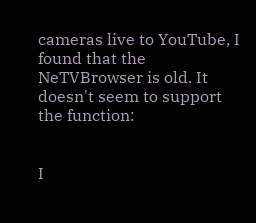cameras live to YouTube, I found that the NeTVBrowser is old. It doesn't seem to support the function:


I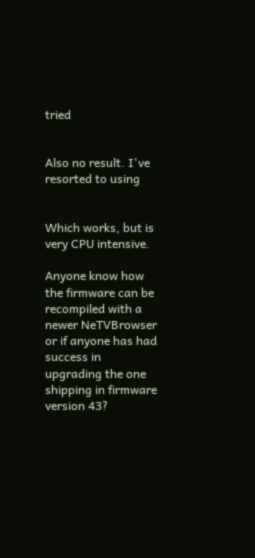tried


Also no result. I've resorted to using


Which works, but is very CPU intensive.

Anyone know how the firmware can be recompiled with a newer NeTVBrowser or if anyone has had success in upgrading the one shipping in firmware version 43?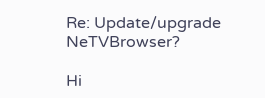Re: Update/upgrade NeTVBrowser?

Hi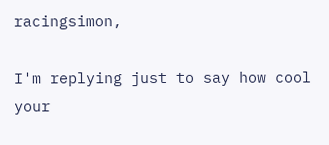racingsimon,

I'm replying just to say how cool your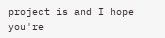project is and I hope you're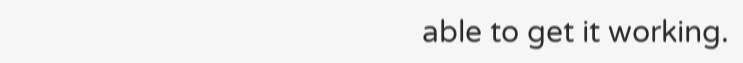able to get it working.